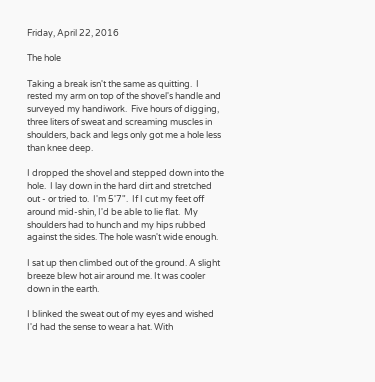Friday, April 22, 2016

The hole

Taking a break isn't the same as quitting.  I rested my arm on top of the shovel's handle and surveyed my handiwork.  Five hours of digging, three liters of sweat and screaming muscles in shoulders, back and legs only got me a hole less than knee deep.

I dropped the shovel and stepped down into the hole.  I lay down in the hard dirt and stretched out - or tried to.  I'm 5'7".  If I cut my feet off around mid-shin, I'd be able to lie flat.  My shoulders had to hunch and my hips rubbed against the sides. The hole wasn't wide enough.

I sat up then climbed out of the ground. A slight breeze blew hot air around me. It was cooler down in the earth.

I blinked the sweat out of my eyes and wished I'd had the sense to wear a hat. With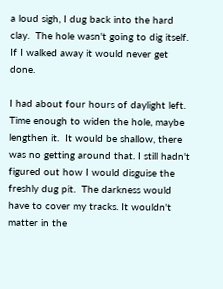a loud sigh, I dug back into the hard clay.  The hole wasn't going to dig itself. If I walked away it would never get done.

I had about four hours of daylight left. Time enough to widen the hole, maybe lengthen it.  It would be shallow, there was no getting around that. I still hadn't figured out how I would disguise the freshly dug pit.  The darkness would have to cover my tracks. It wouldn't matter in the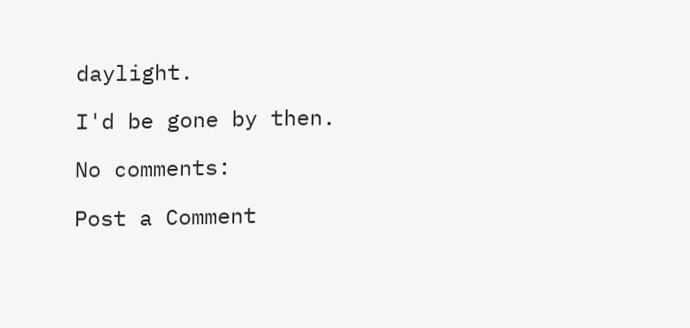daylight.

I'd be gone by then.

No comments:

Post a Comment